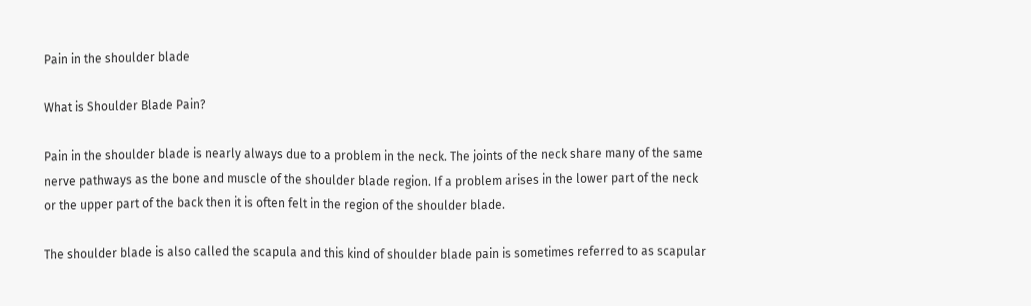Pain in the shoulder blade

What is Shoulder Blade Pain?

Pain in the shoulder blade is nearly always due to a problem in the neck. The joints of the neck share many of the same nerve pathways as the bone and muscle of the shoulder blade region. If a problem arises in the lower part of the neck or the upper part of the back then it is often felt in the region of the shoulder blade.

The shoulder blade is also called the scapula and this kind of shoulder blade pain is sometimes referred to as scapular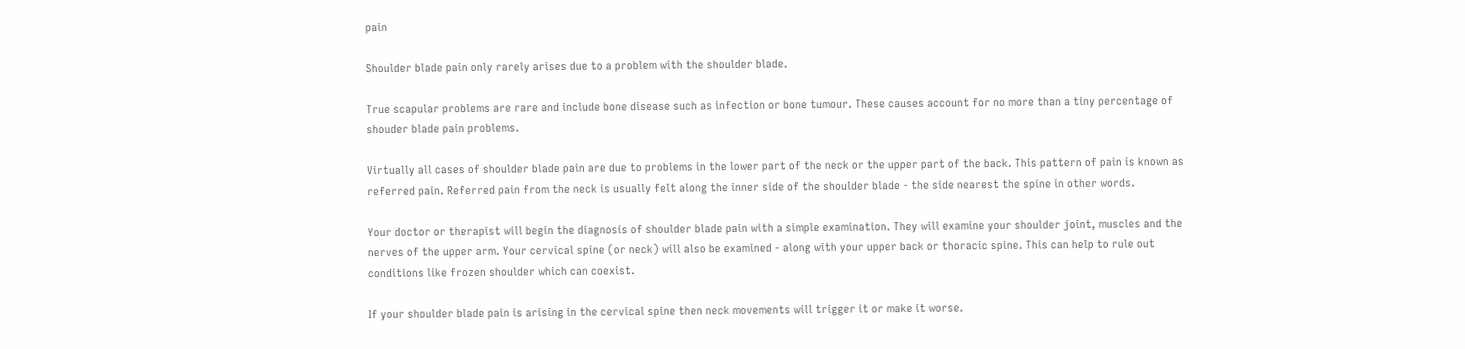pain

Shoulder blade pain only rarely arises due to a problem with the shoulder blade.

True scapular problems are rare and include bone disease such as infection or bone tumour. These causes account for no more than a tiny percentage of shouder blade pain problems.

Virtually all cases of shoulder blade pain are due to problems in the lower part of the neck or the upper part of the back. This pattern of pain is known as referred pain. Referred pain from the neck is usually felt along the inner side of the shoulder blade - the side nearest the spine in other words.

Your doctor or therapist will begin the diagnosis of shoulder blade pain with a simple examination. They will examine your shoulder joint, muscles and the nerves of the upper arm. Your cervical spine (or neck) will also be examined - along with your upper back or thoracic spine. This can help to rule out conditions like frozen shoulder which can coexist.

If your shoulder blade pain is arising in the cervical spine then neck movements will trigger it or make it worse.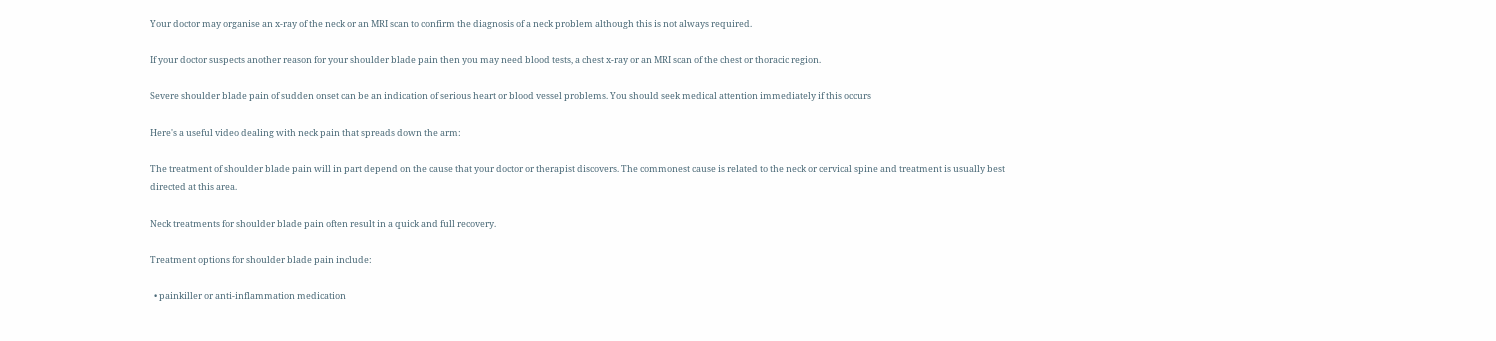Your doctor may organise an x-ray of the neck or an MRI scan to confirm the diagnosis of a neck problem although this is not always required.

If your doctor suspects another reason for your shoulder blade pain then you may need blood tests, a chest x-ray or an MRI scan of the chest or thoracic region.

Severe shoulder blade pain of sudden onset can be an indication of serious heart or blood vessel problems. You should seek medical attention immediately if this occurs

Here's a useful video dealing with neck pain that spreads down the arm:

The treatment of shoulder blade pain will in part depend on the cause that your doctor or therapist discovers. The commonest cause is related to the neck or cervical spine and treatment is usually best directed at this area.

Neck treatments for shoulder blade pain often result in a quick and full recovery.

Treatment options for shoulder blade pain include:

  • painkiller or anti-inflammation medication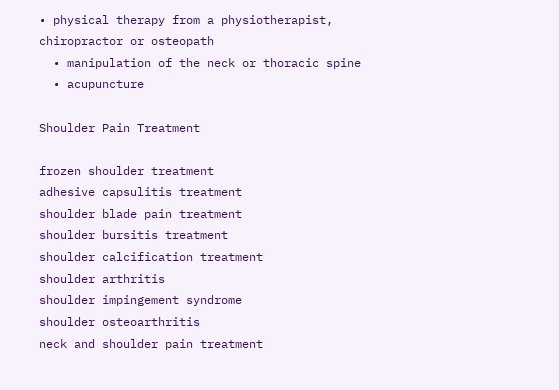• physical therapy from a physiotherapist, chiropractor or osteopath
  • manipulation of the neck or thoracic spine
  • acupuncture

Shoulder Pain Treatment

frozen shoulder treatment
adhesive capsulitis treatment
shoulder blade pain treatment
shoulder bursitis treatment
shoulder calcification treatment
shoulder arthritis
shoulder impingement syndrome
shoulder osteoarthritis
neck and shoulder pain treatment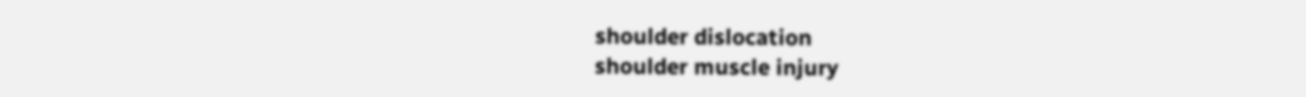shoulder dislocation
shoulder muscle injury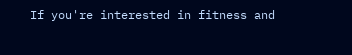If you're interested in fitness and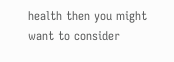health then you might want to consider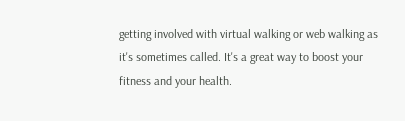getting involved with virtual walking or web walking as it's sometimes called. It's a great way to boost your fitness and your health.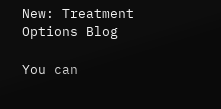New: Treatment Options Blog

You can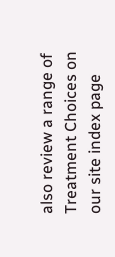also review a range of Treatment Choices on our site index page